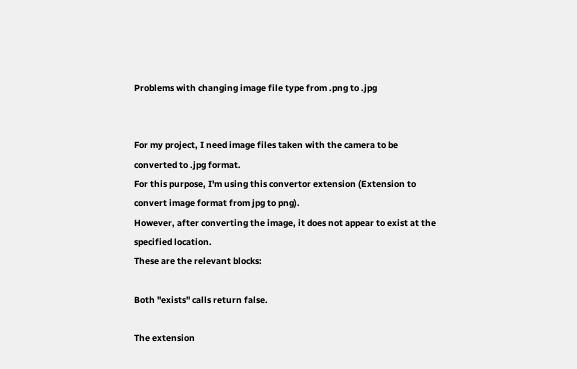Problems with changing image file type from .png to .jpg


For my project, I need image files taken with the camera to be converted to .jpg format.
For this purpose, I'm using this convertor extension (Extension to convert image format from jpg to png).
However, after converting the image, it does not appear to exist at the specified location.
These are the relevant blocks:

Both "exists" calls return false.

The extension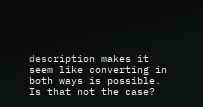description makes it seem like converting in both ways is possible. Is that not the case?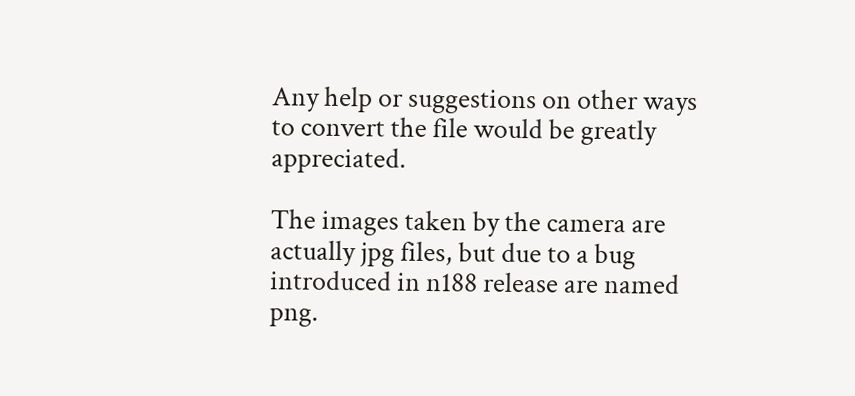Any help or suggestions on other ways to convert the file would be greatly appreciated.

The images taken by the camera are actually jpg files, but due to a bug introduced in n188 release are named png.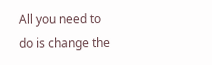All you need to do is change the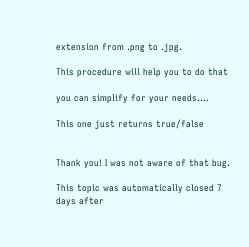extension from .png to .jpg.

This procedure will help you to do that

you can simplify for your needs....

This one just returns true/false


Thank you! I was not aware of that bug.

This topic was automatically closed 7 days after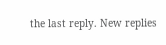the last reply. New replies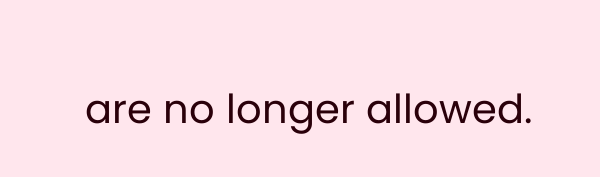are no longer allowed.